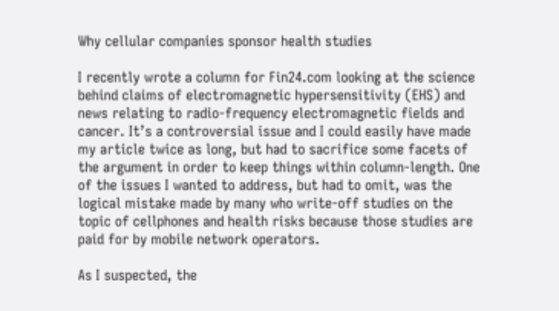Why cellular companies sponsor health studies

I recently wrote a column for Fin24.com looking at the science behind claims of electromagnetic hypersensitivity (EHS) and news relating to radio-frequency electromagnetic fields and cancer. It’s a controversial issue and I could easily have made my article twice as long, but had to sacrifice some facets of the argument in order to keep things within column-length. One of the issues I wanted to address, but had to omit, was the logical mistake made by many who write-off studies on the topic of cellphones and health risks because those studies are paid for by mobile network operators.

As I suspected, the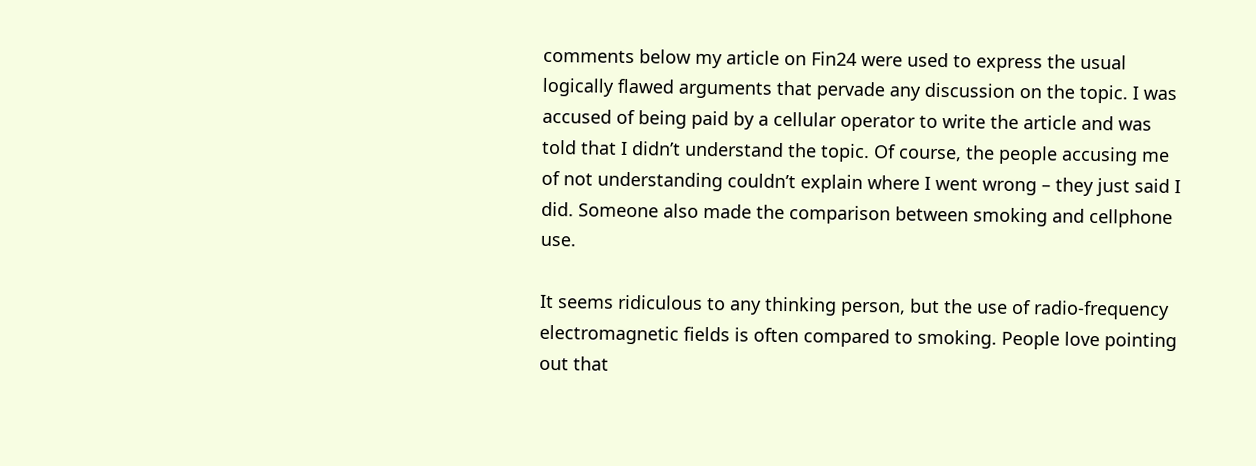comments below my article on Fin24 were used to express the usual logically flawed arguments that pervade any discussion on the topic. I was accused of being paid by a cellular operator to write the article and was told that I didn’t understand the topic. Of course, the people accusing me of not understanding couldn’t explain where I went wrong – they just said I did. Someone also made the comparison between smoking and cellphone use.

It seems ridiculous to any thinking person, but the use of radio-frequency electromagnetic fields is often compared to smoking. People love pointing out that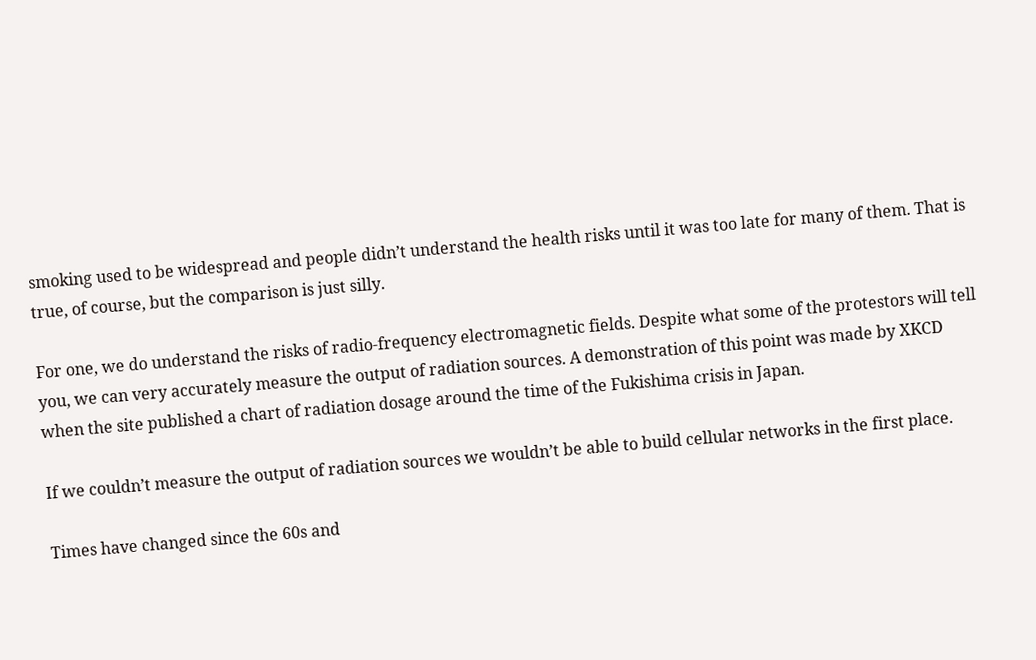smoking used to be widespread and people didn’t understand the health risks until it was too late for many of them. That is true, of course, but the comparison is just silly.

For one, we do understand the risks of radio-frequency electromagnetic fields. Despite what some of the protestors will tell you, we can very accurately measure the output of radiation sources. A demonstration of this point was made by XKCD when the site published a chart of radiation dosage around the time of the Fukishima crisis in Japan.

If we couldn’t measure the output of radiation sources we wouldn’t be able to build cellular networks in the first place.

Times have changed since the 60s and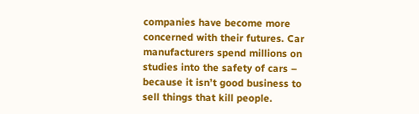companies have become more concerned with their futures. Car manufacturers spend millions on studies into the safety of cars – because it isn’t good business to sell things that kill people.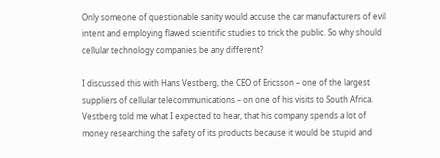Only someone of questionable sanity would accuse the car manufacturers of evil intent and employing flawed scientific studies to trick the public. So why should cellular technology companies be any different?

I discussed this with Hans Vestberg, the CEO of Ericsson – one of the largest suppliers of cellular telecommunications – on one of his visits to South Africa. Vestberg told me what I expected to hear, that his company spends a lot of money researching the safety of its products because it would be stupid and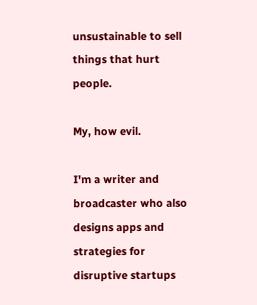unsustainable to sell things that hurt people.

My, how evil.

I'm a writer and broadcaster who also designs apps and strategies for disruptive startups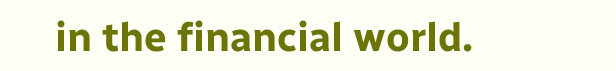in the financial world.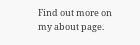Find out more on my about page.